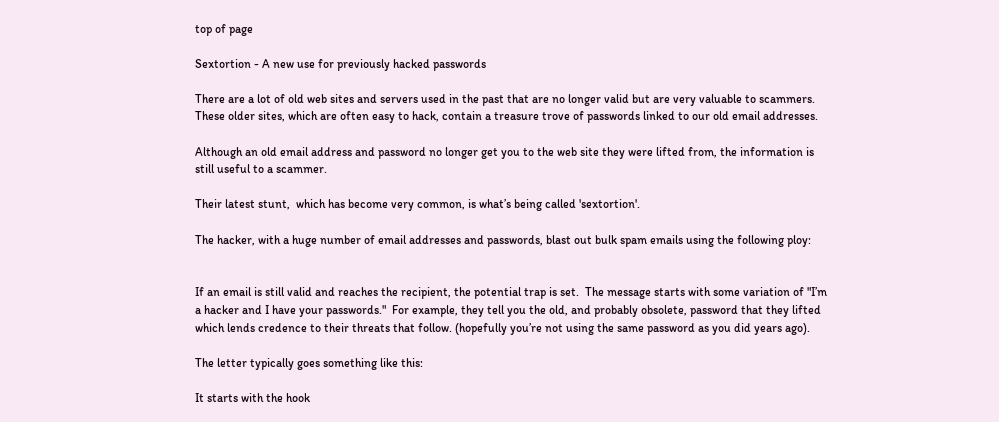top of page

Sextortion - A new use for previously hacked passwords

There are a lot of old web sites and servers used in the past that are no longer valid but are very valuable to scammers.  These older sites, which are often easy to hack, contain a treasure trove of passwords linked to our old email addresses.

Although an old email address and password no longer get you to the web site they were lifted from, the information is still useful to a scammer.

Their latest stunt,  which has become very common, is what’s being called 'sextortion'.

The hacker, with a huge number of email addresses and passwords, blast out bulk spam emails using the following ploy:


If an email is still valid and reaches the recipient, the potential trap is set.  The message starts with some variation of "I’m a hacker and I have your passwords."  For example, they tell you the old, and probably obsolete, password that they lifted which lends credence to their threats that follow. (hopefully you’re not using the same password as you did years ago).

The letter typically goes something like this:

It starts with the hook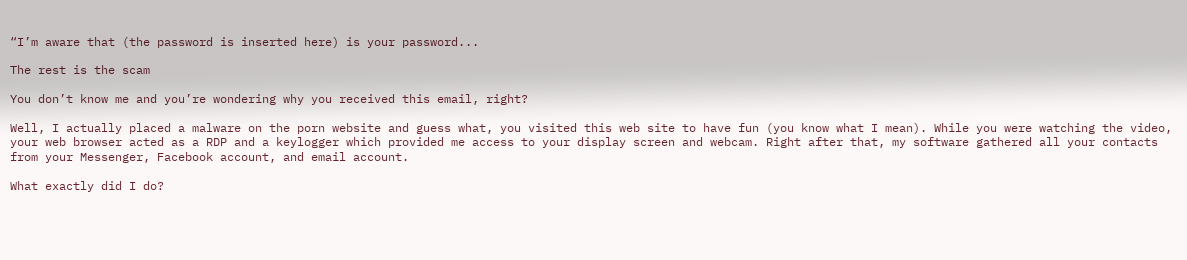“I’m aware that (the password is inserted here) is your password...

The rest is the scam

You don’t know me and you’re wondering why you received this email, right?

Well, I actually placed a malware on the porn website and guess what, you visited this web site to have fun (you know what I mean). While you were watching the video, your web browser acted as a RDP and a keylogger which provided me access to your display screen and webcam. Right after that, my software gathered all your contacts from your Messenger, Facebook account, and email account.

What exactly did I do?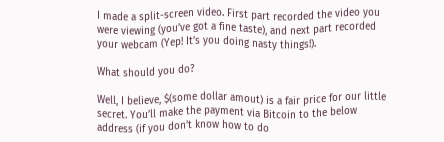I made a split-screen video. First part recorded the video you were viewing (you’ve got a fine taste), and next part recorded your webcam (Yep! It’s you doing nasty things!).

What should you do?

Well, I believe, $(some dollar amout) is a fair price for our little secret. You’ll make the payment via Bitcoin to the below address (if you don’t know how to do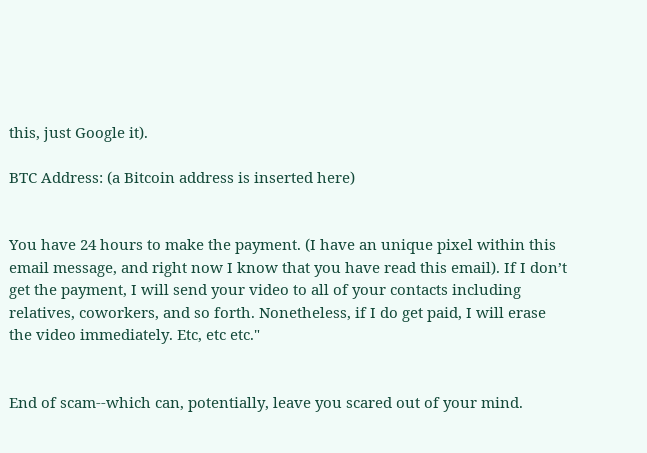this, just Google it).

BTC Address: (a Bitcoin address is inserted here)


You have 24 hours to make the payment. (I have an unique pixel within this email message, and right now I know that you have read this email). If I don’t get the payment, I will send your video to all of your contacts including relatives, coworkers, and so forth. Nonetheless, if I do get paid, I will erase the video immediately. Etc, etc etc."


End of scam--which can, potentially, leave you scared out of your mind.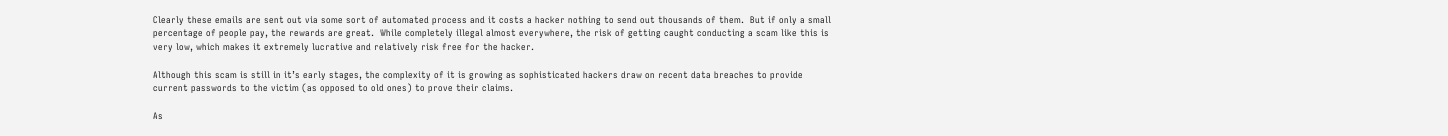Clearly these emails are sent out via some sort of automated process and it costs a hacker nothing to send out thousands of them.  But if only a small percentage of people pay, the rewards are great.  While completely illegal almost everywhere, the risk of getting caught conducting a scam like this is very low, which makes it extremely lucrative and relatively risk free for the hacker.

Although this scam is still in it’s early stages, the complexity of it is growing as sophisticated hackers draw on recent data breaches to provide current passwords to the victim (as opposed to old ones) to prove their claims.

As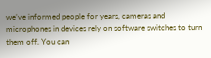we’ve informed people for years, cameras and microphones in devices rely on software switches to turn them off. You can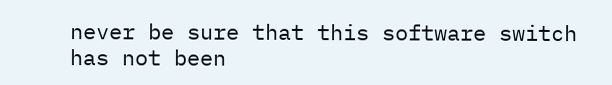never be sure that this software switch has not been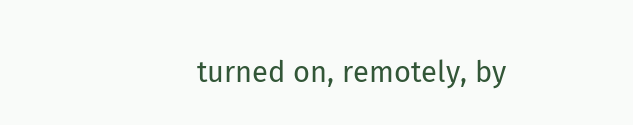turned on, remotely, by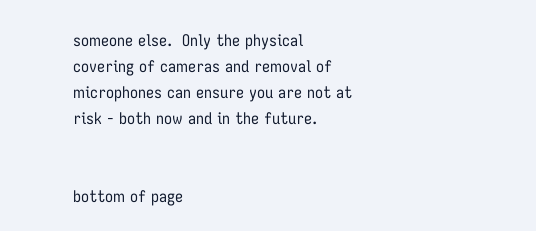someone else.  Only the physical covering of cameras and removal of microphones can ensure you are not at risk - both now and in the future.


bottom of page